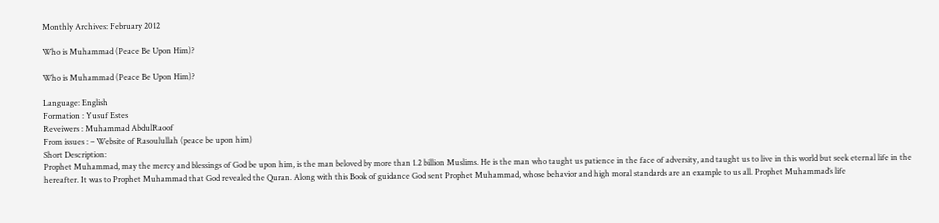Monthly Archives: February 2012

Who is Muhammad (Peace Be Upon Him)?

Who is Muhammad (Peace Be Upon Him)?

Language: English
Formation : Yusuf Estes
Reveiwers : Muhammad AbdulRaoof
From issues : – Website of Rasoulullah (peace be upon him)
Short Description:
Prophet Muhammad, may the mercy and blessings of God be upon him, is the man beloved by more than 1.2 billion Muslims. He is the man who taught us patience in the face of adversity, and taught us to live in this world but seek eternal life in the hereafter. It was to Prophet Muhammad that God revealed the Quran. Along with this Book of guidance God sent Prophet Muhammad, whose behavior and high moral standards are an example to us all. Prophet Muhammad’s life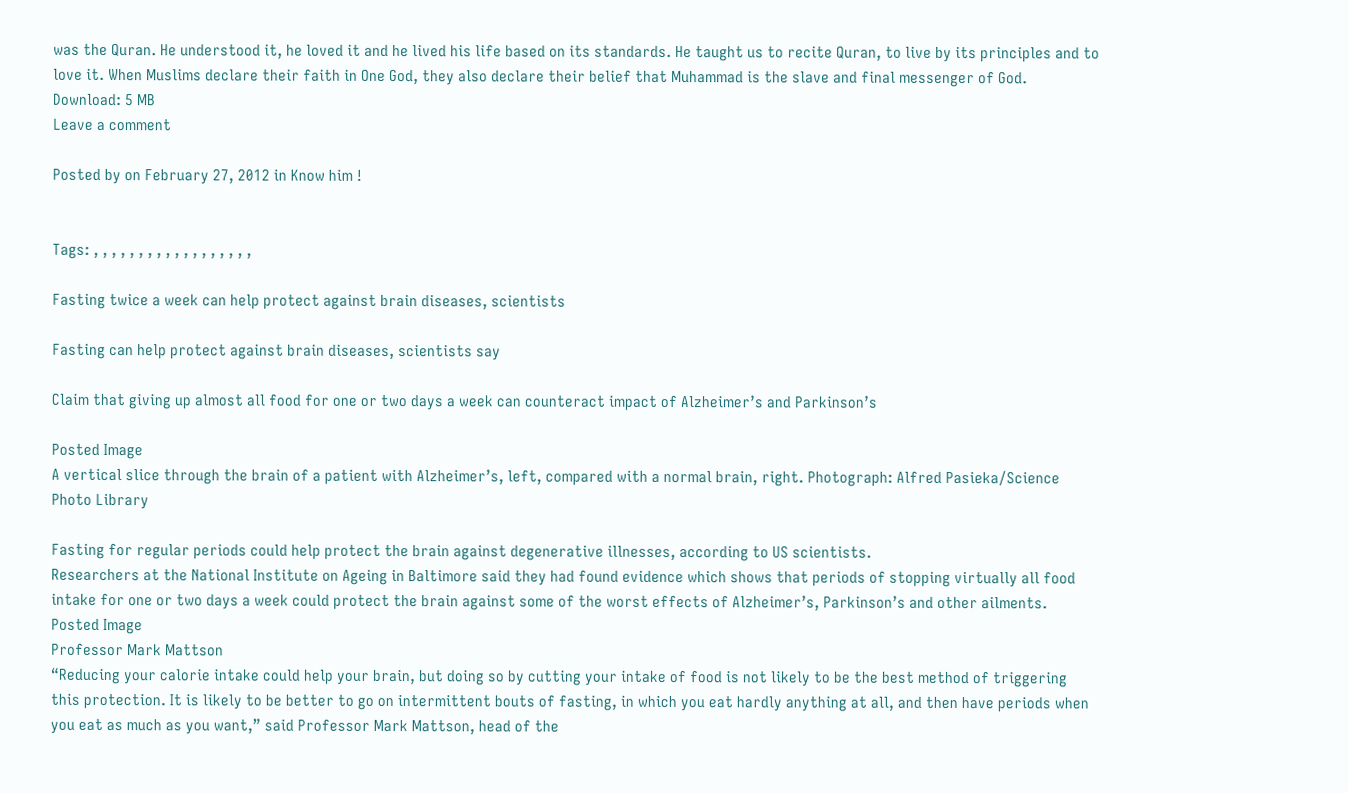was the Quran. He understood it, he loved it and he lived his life based on its standards. He taught us to recite Quran, to live by its principles and to love it. When Muslims declare their faith in One God, they also declare their belief that Muhammad is the slave and final messenger of God.
Download: 5 MB
Leave a comment

Posted by on February 27, 2012 in Know him !


Tags: , , , , , , , , , , , , , , , , , ,

Fasting twice a week can help protect against brain diseases, scientists

Fasting can help protect against brain diseases, scientists say

Claim that giving up almost all food for one or two days a week can counteract impact of Alzheimer’s and Parkinson’s

Posted Image
A vertical slice through the brain of a patient with Alzheimer’s, left, compared with a normal brain, right. Photograph: Alfred Pasieka/Science Photo Library

Fasting for regular periods could help protect the brain against degenerative illnesses, according to US scientists.
Researchers at the National Institute on Ageing in Baltimore said they had found evidence which shows that periods of stopping virtually all food intake for one or two days a week could protect the brain against some of the worst effects of Alzheimer’s, Parkinson’s and other ailments.
Posted Image
Professor Mark Mattson
“Reducing your calorie intake could help your brain, but doing so by cutting your intake of food is not likely to be the best method of triggering this protection. It is likely to be better to go on intermittent bouts of fasting, in which you eat hardly anything at all, and then have periods when you eat as much as you want,” said Professor Mark Mattson, head of the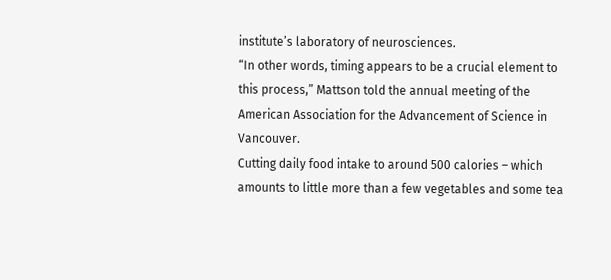institute’s laboratory of neurosciences.
“In other words, timing appears to be a crucial element to this process,” Mattson told the annual meeting of the American Association for the Advancement of Science in Vancouver.
Cutting daily food intake to around 500 calories – which amounts to little more than a few vegetables and some tea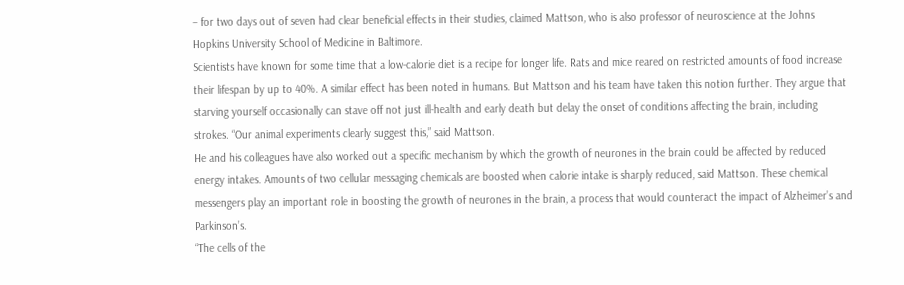– for two days out of seven had clear beneficial effects in their studies, claimed Mattson, who is also professor of neuroscience at the Johns Hopkins University School of Medicine in Baltimore.
Scientists have known for some time that a low-calorie diet is a recipe for longer life. Rats and mice reared on restricted amounts of food increase their lifespan by up to 40%. A similar effect has been noted in humans. But Mattson and his team have taken this notion further. They argue that starving yourself occasionally can stave off not just ill-health and early death but delay the onset of conditions affecting the brain, including strokes. “Our animal experiments clearly suggest this,” said Mattson.
He and his colleagues have also worked out a specific mechanism by which the growth of neurones in the brain could be affected by reduced energy intakes. Amounts of two cellular messaging chemicals are boosted when calorie intake is sharply reduced, said Mattson. These chemical messengers play an important role in boosting the growth of neurones in the brain, a process that would counteract the impact of Alzheimer’s and Parkinson’s.
“The cells of the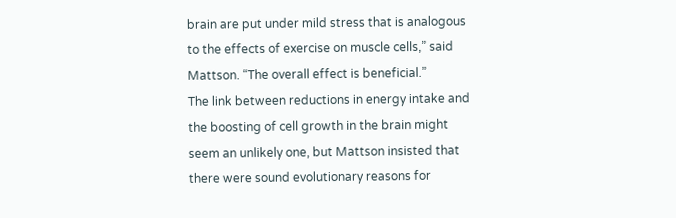brain are put under mild stress that is analogous to the effects of exercise on muscle cells,” said Mattson. “The overall effect is beneficial.”
The link between reductions in energy intake and the boosting of cell growth in the brain might seem an unlikely one, but Mattson insisted that there were sound evolutionary reasons for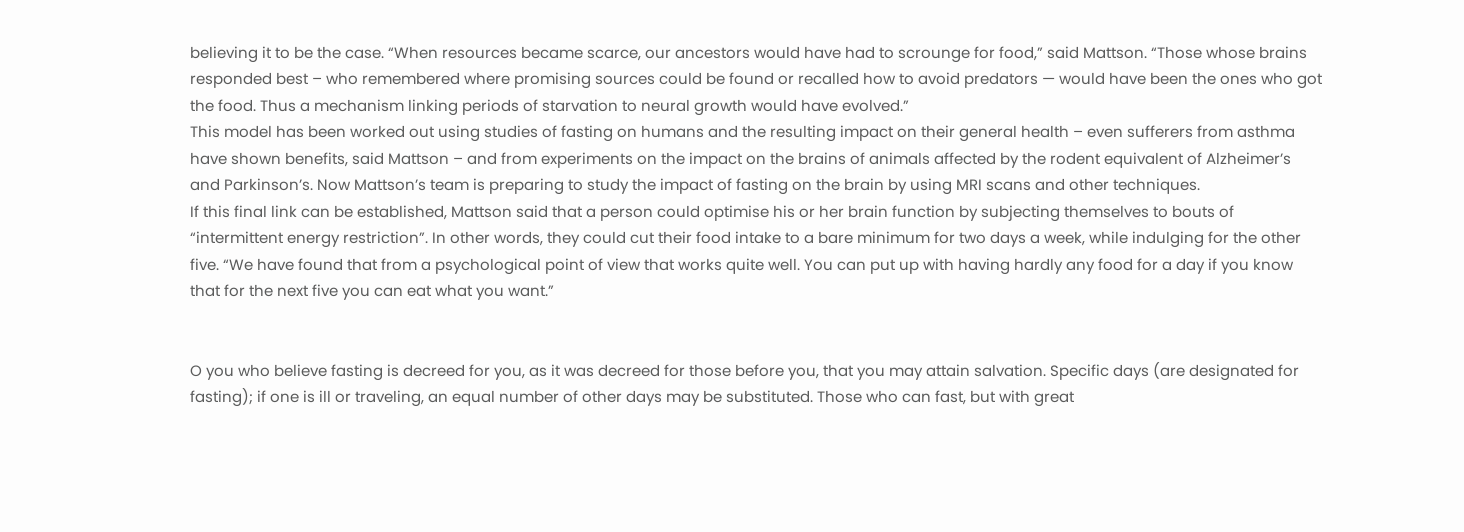believing it to be the case. “When resources became scarce, our ancestors would have had to scrounge for food,” said Mattson. “Those whose brains responded best – who remembered where promising sources could be found or recalled how to avoid predators — would have been the ones who got the food. Thus a mechanism linking periods of starvation to neural growth would have evolved.”
This model has been worked out using studies of fasting on humans and the resulting impact on their general health – even sufferers from asthma have shown benefits, said Mattson – and from experiments on the impact on the brains of animals affected by the rodent equivalent of Alzheimer’s and Parkinson’s. Now Mattson’s team is preparing to study the impact of fasting on the brain by using MRI scans and other techniques.
If this final link can be established, Mattson said that a person could optimise his or her brain function by subjecting themselves to bouts of “intermittent energy restriction”. In other words, they could cut their food intake to a bare minimum for two days a week, while indulging for the other five. “We have found that from a psychological point of view that works quite well. You can put up with having hardly any food for a day if you know that for the next five you can eat what you want.”


O you who believe fasting is decreed for you, as it was decreed for those before you, that you may attain salvation. Specific days (are designated for fasting); if one is ill or traveling, an equal number of other days may be substituted. Those who can fast, but with great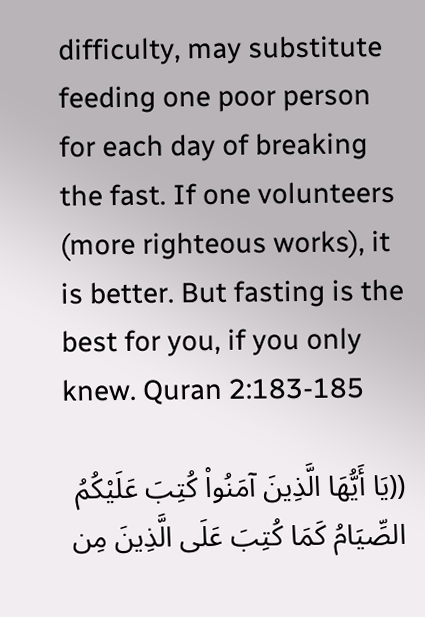difficulty, may substitute feeding one poor person for each day of breaking the fast. If one volunteers (more righteous works), it is better. But fasting is the best for you, if you only knew. Quran 2:183-185

((يَا أَيُّهَا الَّذِينَ آمَنُواْ كُتِبَ عَلَيْكُمُ الصِّيَامُ كَمَا كُتِبَ عَلَى الَّذِينَ مِن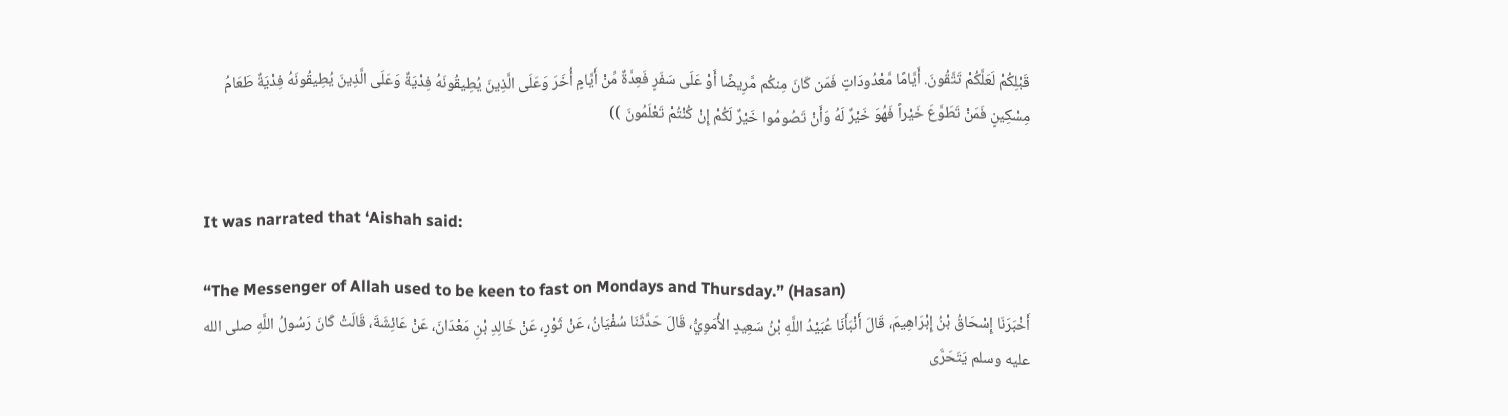قَبْلِكُمْ لَعَلَّكُمْ تَتَّقُونَ. أَيَّامًا مَّعْدُودَاتٍ فَمَن كَانَ مِنكُم مَّرِيضًا أَوْ عَلَى سَفَرٍ فَعِدَّةٌ مِّنْ أَيَّامٍ أُخَرَ وَعَلَى الَّذِينَ يُطِيقُونَهُ فِدْيَةٌ وَعَلَى الَّذِينَ يُطِيقُونَهُ فِدْيَةٌ طَعَامُ مِسْكِينٍ فَمَنْ تَطَوَّعَ خَيْراً فَهُوَ خَيْرٌ لَهُ وَأَنْ تَصُومُوا خَيْرٌ لَكُمْ إِنْ كُنْتُمْ تَعْلَمُونَ ))


It was narrated that ‘Aishah said:

“The Messenger of Allah used to be keen to fast on Mondays and Thursday.” (Hasan)
أَخْبَرَنَا إِسْحَاقُ بْنُ إِبْرَاهِيمَ، قَالَ أَنْبَأَنَا عُبَيْدُ اللَّهِ بْنُ سَعِيدٍ الأُمَوِيُّ، قَالَ حَدَّثَنَا سُفْيَانُ، عَنْ ثَوْرٍ، عَنْ خَالِدِ بْنِ مَعْدَانَ، عَنْ عَائِشَةَ، قَالَتْ كَانَ رَسُولُ اللَّهِ صلى الله عليه وسلم يَتَحَرَّى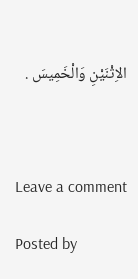الاِثْنَيْنِ وَالْخَمِيسَ .



Leave a comment

Posted by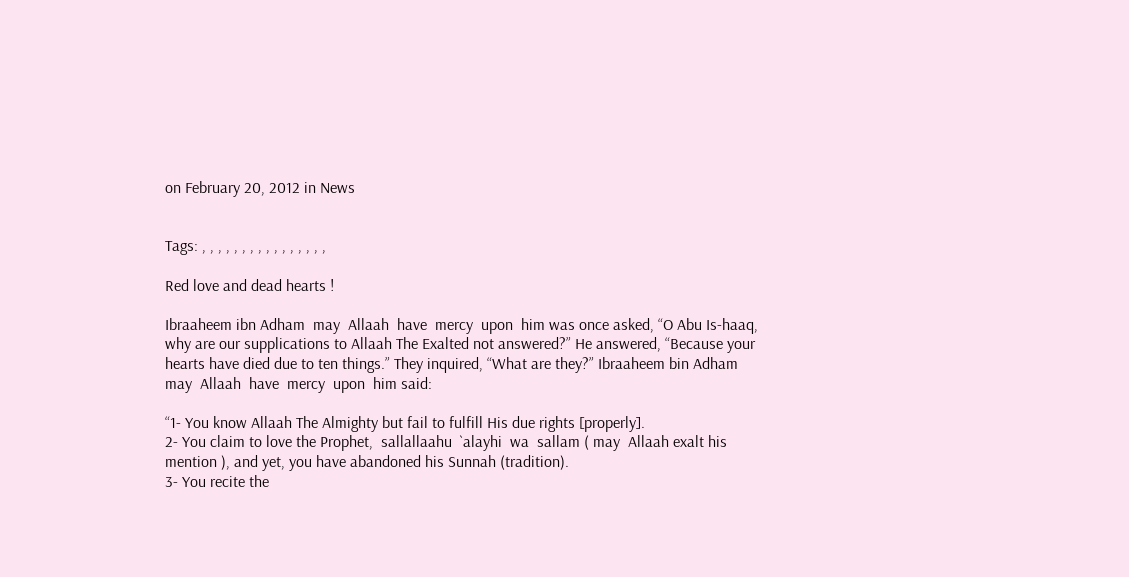on February 20, 2012 in News


Tags: , , , , , , , , , , , , , , , ,

Red love and dead hearts !

Ibraaheem ibn Adham  may  Allaah  have  mercy  upon  him was once asked, “O Abu Is-haaq, why are our supplications to Allaah The Exalted not answered?” He answered, “Because your hearts have died due to ten things.” They inquired, “What are they?” Ibraaheem bin Adham  may  Allaah  have  mercy  upon  him said:

“1- You know Allaah The Almighty but fail to fulfill His due rights [properly].
2- You claim to love the Prophet,  sallallaahu  `alayhi  wa  sallam ( may  Allaah exalt his mention ), and yet, you have abandoned his Sunnah (tradition).
3- You recite the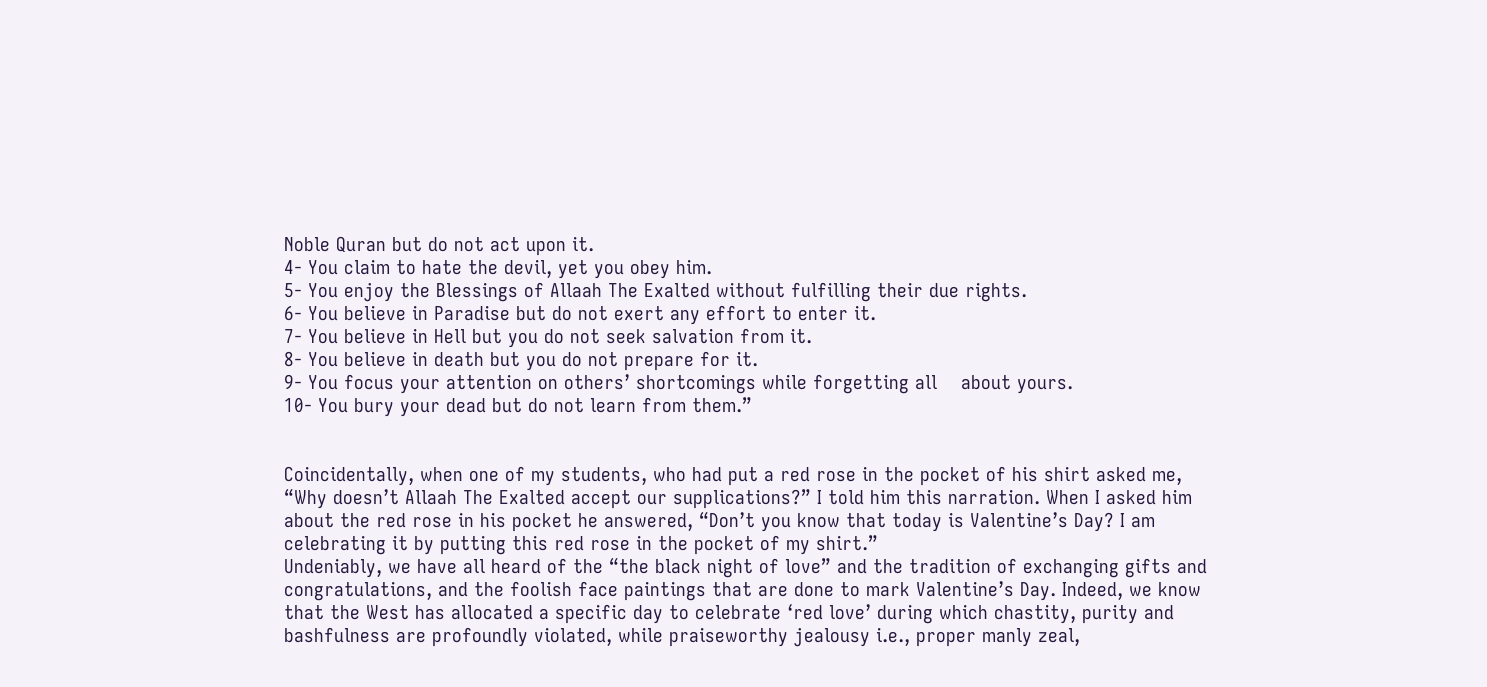Noble Quran but do not act upon it.
4- You claim to hate the devil, yet you obey him.
5- You enjoy the Blessings of Allaah The Exalted without fulfilling their due rights.
6- You believe in Paradise but do not exert any effort to enter it.
7- You believe in Hell but you do not seek salvation from it.
8- You believe in death but you do not prepare for it.
9- You focus your attention on others’ shortcomings while forgetting all    about yours.
10- You bury your dead but do not learn from them.”


Coincidentally, when one of my students, who had put a red rose in the pocket of his shirt asked me, “Why doesn’t Allaah The Exalted accept our supplications?” I told him this narration. When I asked him about the red rose in his pocket he answered, “Don’t you know that today is Valentine’s Day? I am celebrating it by putting this red rose in the pocket of my shirt.”
Undeniably, we have all heard of the “the black night of love” and the tradition of exchanging gifts and congratulations, and the foolish face paintings that are done to mark Valentine’s Day. Indeed, we know that the West has allocated a specific day to celebrate ‘red love’ during which chastity, purity and bashfulness are profoundly violated, while praiseworthy jealousy i.e., proper manly zeal,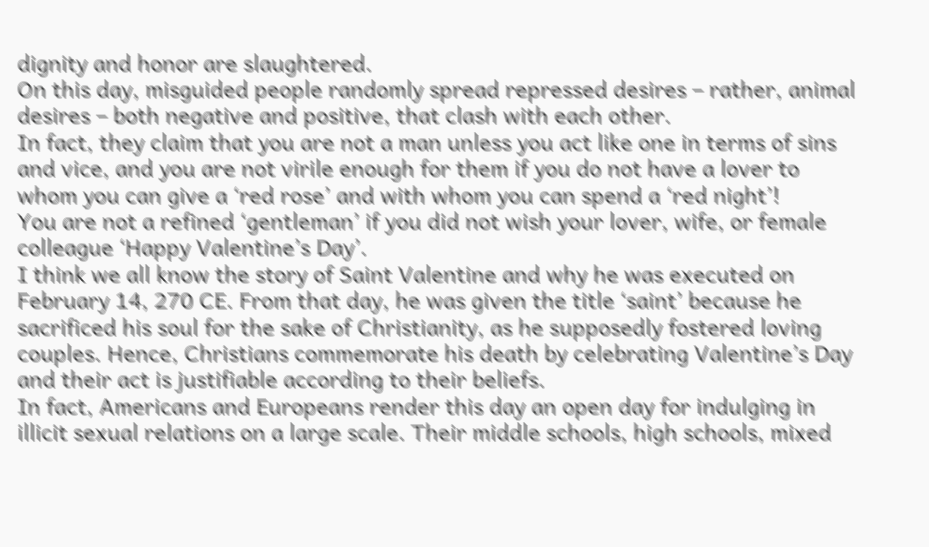dignity and honor are slaughtered.
On this day, misguided people randomly spread repressed desires – rather, animal desires – both negative and positive, that clash with each other.
In fact, they claim that you are not a man unless you act like one in terms of sins and vice, and you are not virile enough for them if you do not have a lover to whom you can give a ‘red rose’ and with whom you can spend a ‘red night’!
You are not a refined ‘gentleman’ if you did not wish your lover, wife, or female colleague ‘Happy Valentine’s Day’.
I think we all know the story of Saint Valentine and why he was executed on February 14, 270 CE. From that day, he was given the title ‘saint’ because he sacrificed his soul for the sake of Christianity, as he supposedly fostered loving couples. Hence, Christians commemorate his death by celebrating Valentine’s Day and their act is justifiable according to their beliefs.
In fact, Americans and Europeans render this day an open day for indulging in illicit sexual relations on a large scale. Their middle schools, high schools, mixed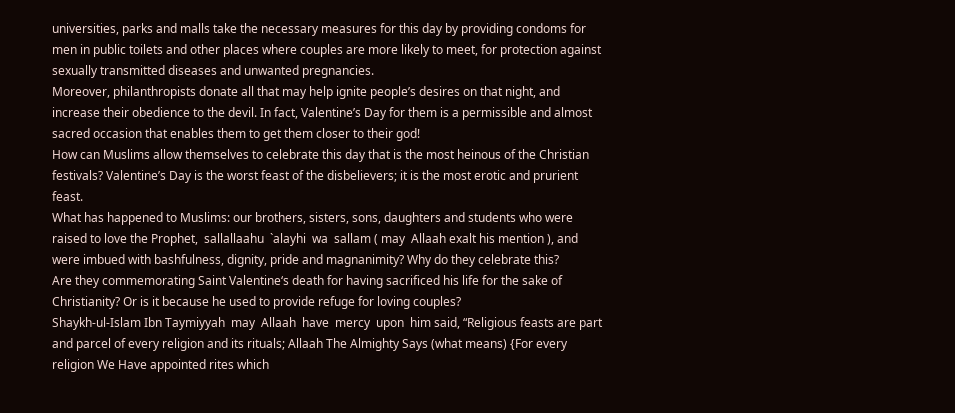universities, parks and malls take the necessary measures for this day by providing condoms for men in public toilets and other places where couples are more likely to meet, for protection against sexually transmitted diseases and unwanted pregnancies.
Moreover, philanthropists donate all that may help ignite people’s desires on that night, and increase their obedience to the devil. In fact, Valentine’s Day for them is a permissible and almost sacred occasion that enables them to get them closer to their god!
How can Muslims allow themselves to celebrate this day that is the most heinous of the Christian festivals? Valentine’s Day is the worst feast of the disbelievers; it is the most erotic and prurient feast.
What has happened to Muslims: our brothers, sisters, sons, daughters and students who were raised to love the Prophet,  sallallaahu  `alayhi  wa  sallam ( may  Allaah exalt his mention ), and were imbued with bashfulness, dignity, pride and magnanimity? Why do they celebrate this?
Are they commemorating Saint Valentine‘s death for having sacrificed his life for the sake of Christianity? Or is it because he used to provide refuge for loving couples?
Shaykh-ul-Islam Ibn Taymiyyah  may  Allaah  have  mercy  upon  him said, “Religious feasts are part and parcel of every religion and its rituals; Allaah The Almighty Says (what means) {For every religion We Have appointed rites which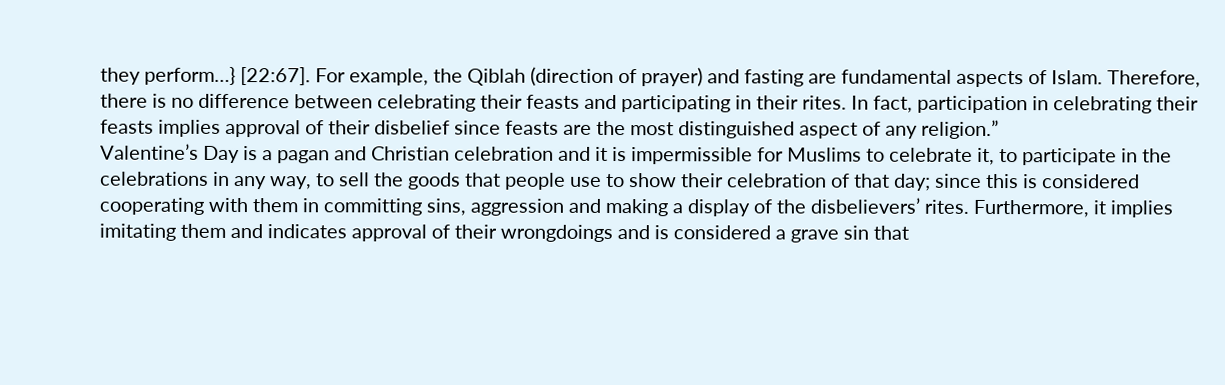they perform…} [22:67]. For example, the Qiblah (direction of prayer) and fasting are fundamental aspects of Islam. Therefore, there is no difference between celebrating their feasts and participating in their rites. In fact, participation in celebrating their feasts implies approval of their disbelief since feasts are the most distinguished aspect of any religion.”
Valentine’s Day is a pagan and Christian celebration and it is impermissible for Muslims to celebrate it, to participate in the celebrations in any way, to sell the goods that people use to show their celebration of that day; since this is considered cooperating with them in committing sins, aggression and making a display of the disbelievers’ rites. Furthermore, it implies imitating them and indicates approval of their wrongdoings and is considered a grave sin that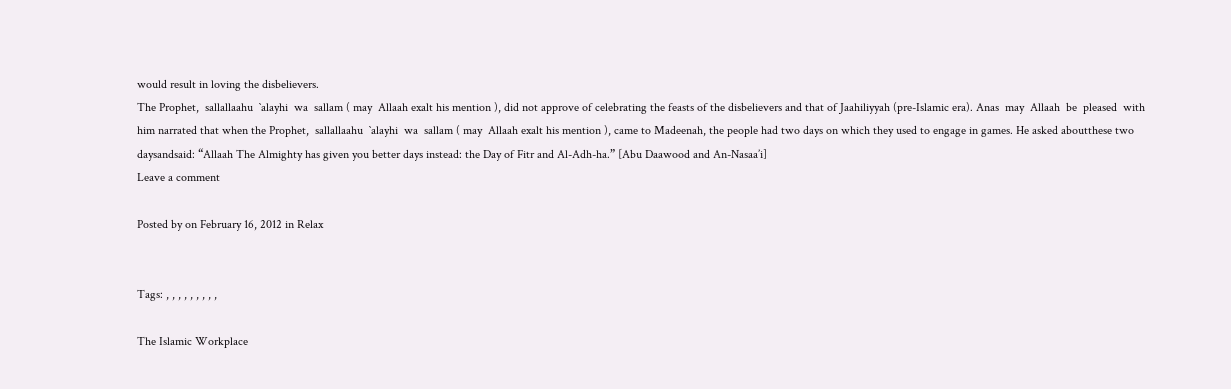would result in loving the disbelievers.
The Prophet,  sallallaahu  `alayhi  wa  sallam ( may  Allaah exalt his mention ), did not approve of celebrating the feasts of the disbelievers and that of Jaahiliyyah (pre-Islamic era). Anas  may  Allaah  be  pleased  with  him narrated that when the Prophet,  sallallaahu  `alayhi  wa  sallam ( may  Allaah exalt his mention ), came to Madeenah, the people had two days on which they used to engage in games. He asked aboutthese two daysandsaid: “Allaah The Almighty has given you better days instead: the Day of Fitr and Al-Adh-ha.” [Abu Daawood and An-Nasaa’i]
Leave a comment

Posted by on February 16, 2012 in Relax


Tags: , , , , , , , , ,

The Islamic Workplace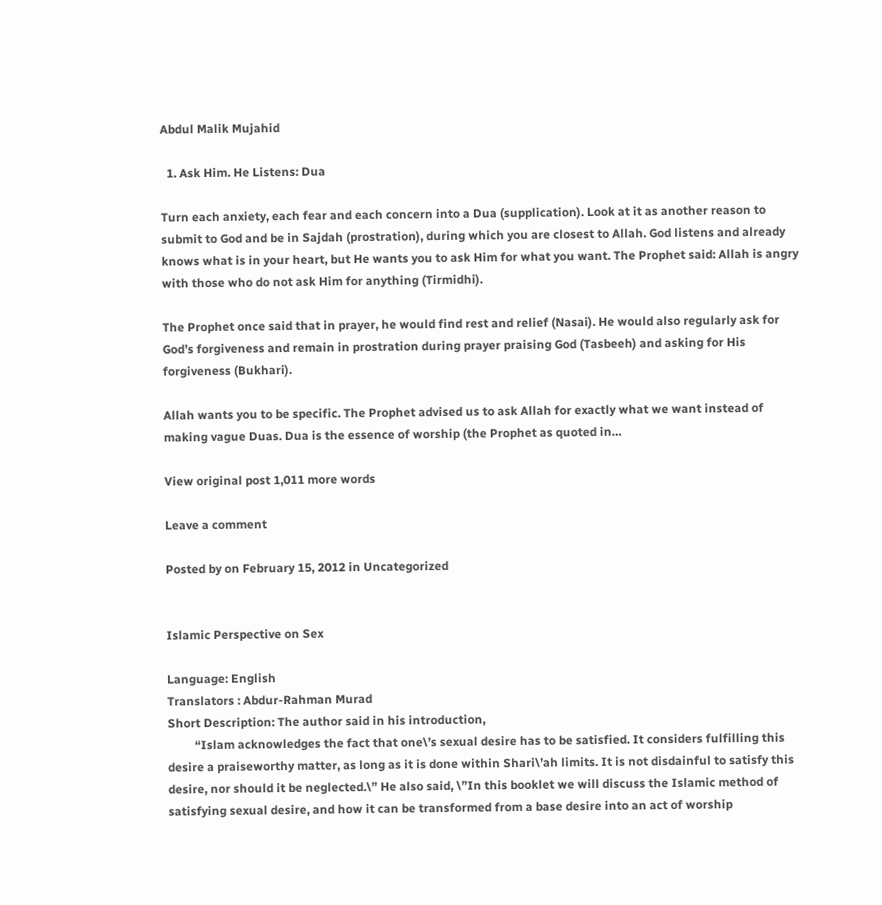Abdul Malik Mujahid

  1. Ask Him. He Listens: Dua

Turn each anxiety, each fear and each concern into a Dua (supplication). Look at it as another reason to submit to God and be in Sajdah (prostration), during which you are closest to Allah. God listens and already knows what is in your heart, but He wants you to ask Him for what you want. The Prophet said: Allah is angry with those who do not ask Him for anything (Tirmidhi).

The Prophet once said that in prayer, he would find rest and relief (Nasai). He would also regularly ask for God’s forgiveness and remain in prostration during prayer praising God (Tasbeeh) and asking for His forgiveness (Bukhari).

Allah wants you to be specific. The Prophet advised us to ask Allah for exactly what we want instead of making vague Duas. Dua is the essence of worship (the Prophet as quoted in…

View original post 1,011 more words

Leave a comment

Posted by on February 15, 2012 in Uncategorized


Islamic Perspective on Sex

Language: English
Translators : Abdur-Rahman Murad
Short Description: The author said in his introduction,
         “Islam acknowledges the fact that one\’s sexual desire has to be satisfied. It considers fulfilling this desire a praiseworthy matter, as long as it is done within Shari\’ah limits. It is not disdainful to satisfy this desire, nor should it be neglected.\” He also said, \”In this booklet we will discuss the Islamic method of satisfying sexual desire, and how it can be transformed from a base desire into an act of worship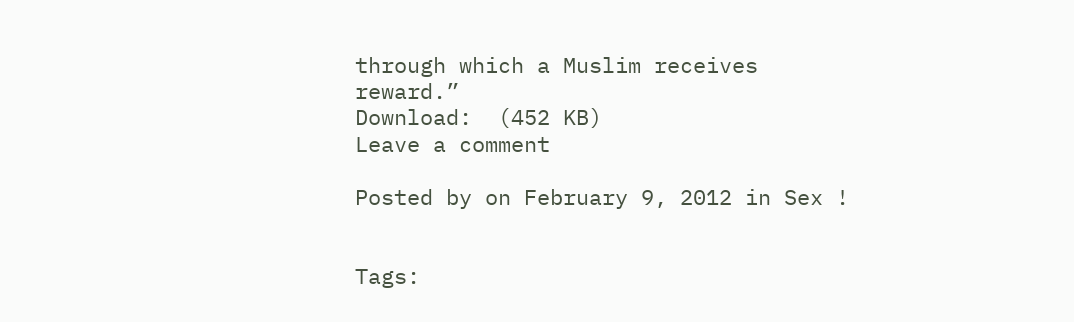through which a Muslim receives reward.”
Download:  (452 KB)
Leave a comment

Posted by on February 9, 2012 in Sex !


Tags: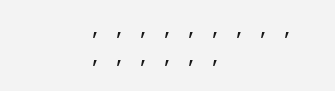, , , , , , , , , , , , , , ,